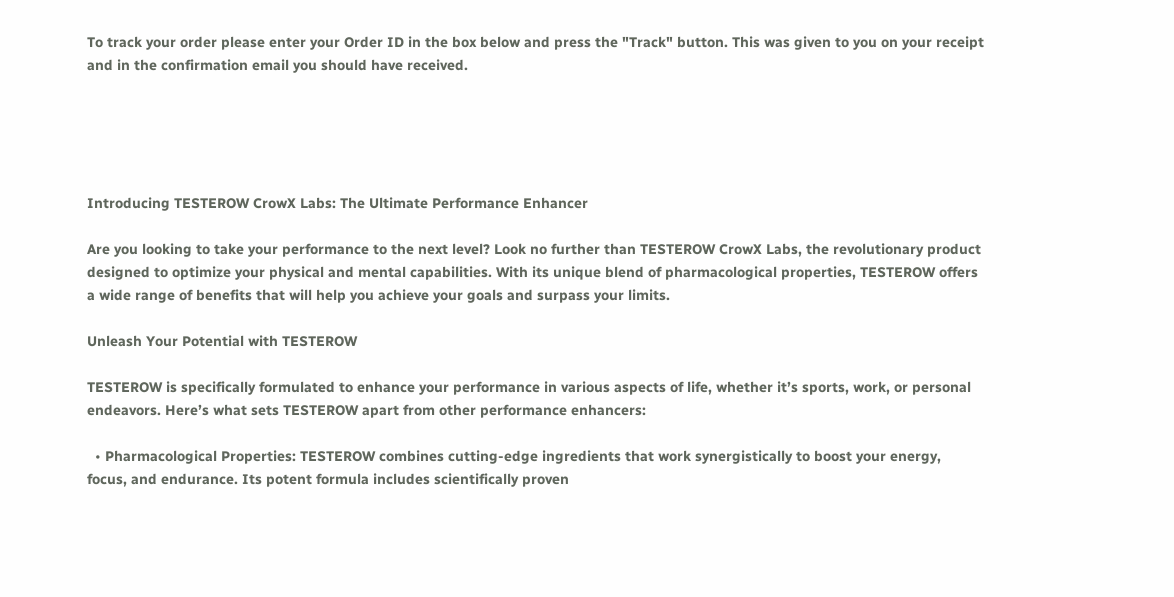To track your order please enter your Order ID in the box below and press the "Track" button. This was given to you on your receipt and in the confirmation email you should have received.





Introducing TESTEROW CrowX Labs: The Ultimate Performance Enhancer

Are you looking to take your performance to the next level? Look no further than TESTEROW CrowX Labs, the revolutionary product designed to optimize your physical and mental capabilities. With its unique blend of pharmacological properties, TESTEROW offers a wide range of benefits that will help you achieve your goals and surpass your limits.

Unleash Your Potential with TESTEROW

TESTEROW is specifically formulated to enhance your performance in various aspects of life, whether it’s sports, work, or personal endeavors. Here’s what sets TESTEROW apart from other performance enhancers:

  • Pharmacological Properties: TESTEROW combines cutting-edge ingredients that work synergistically to boost your energy, focus, and endurance. Its potent formula includes scientifically proven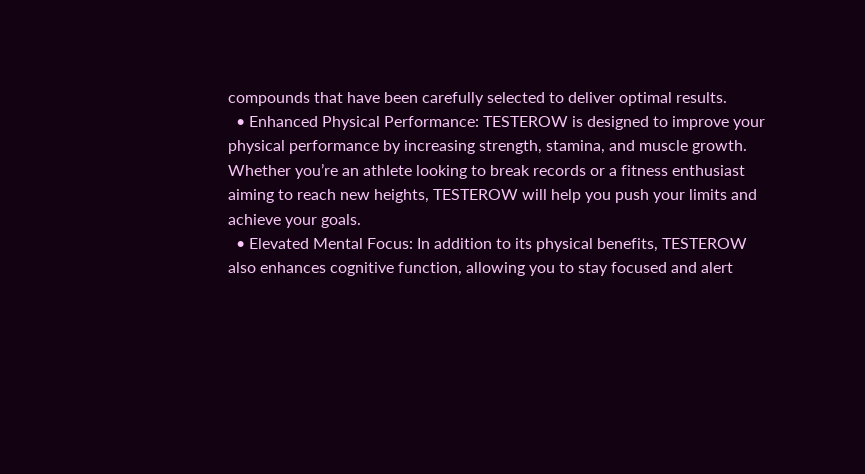compounds that have been carefully selected to deliver optimal results.
  • Enhanced Physical Performance: TESTEROW is designed to improve your physical performance by increasing strength, stamina, and muscle growth. Whether you’re an athlete looking to break records or a fitness enthusiast aiming to reach new heights, TESTEROW will help you push your limits and achieve your goals.
  • Elevated Mental Focus: In addition to its physical benefits, TESTEROW also enhances cognitive function, allowing you to stay focused and alert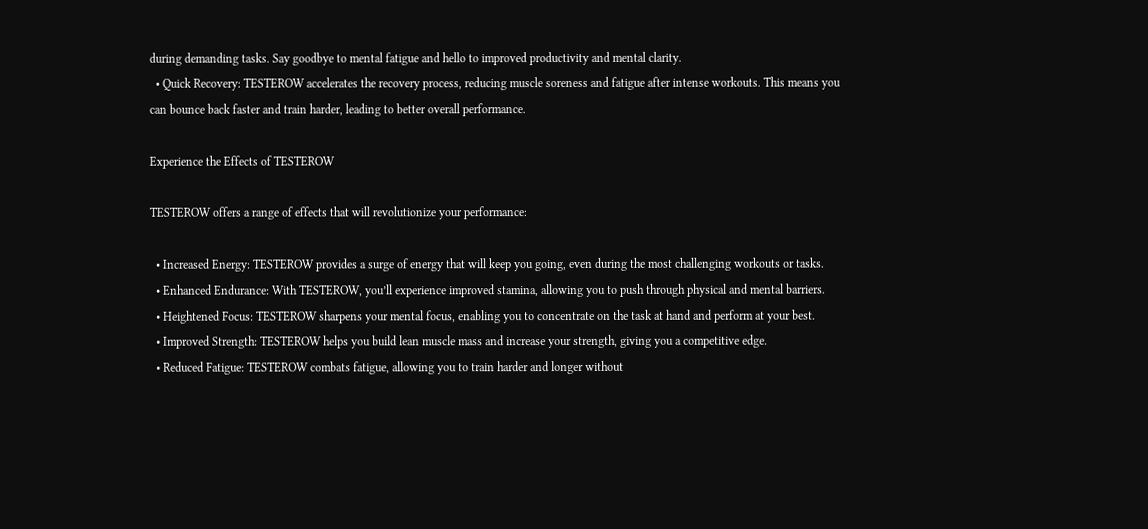during demanding tasks. Say goodbye to mental fatigue and hello to improved productivity and mental clarity.
  • Quick Recovery: TESTEROW accelerates the recovery process, reducing muscle soreness and fatigue after intense workouts. This means you can bounce back faster and train harder, leading to better overall performance.

Experience the Effects of TESTEROW

TESTEROW offers a range of effects that will revolutionize your performance:

  • Increased Energy: TESTEROW provides a surge of energy that will keep you going, even during the most challenging workouts or tasks.
  • Enhanced Endurance: With TESTEROW, you’ll experience improved stamina, allowing you to push through physical and mental barriers.
  • Heightened Focus: TESTEROW sharpens your mental focus, enabling you to concentrate on the task at hand and perform at your best.
  • Improved Strength: TESTEROW helps you build lean muscle mass and increase your strength, giving you a competitive edge.
  • Reduced Fatigue: TESTEROW combats fatigue, allowing you to train harder and longer without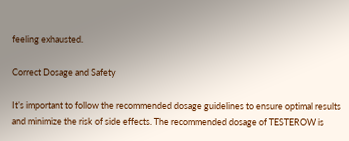feeling exhausted.

Correct Dosage and Safety

It’s important to follow the recommended dosage guidelines to ensure optimal results and minimize the risk of side effects. The recommended dosage of TESTEROW is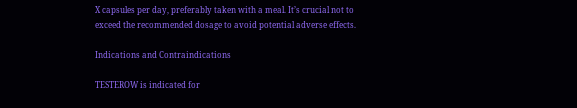X capsules per day, preferably taken with a meal. It’s crucial not to exceed the recommended dosage to avoid potential adverse effects.

Indications and Contraindications

TESTEROW is indicated for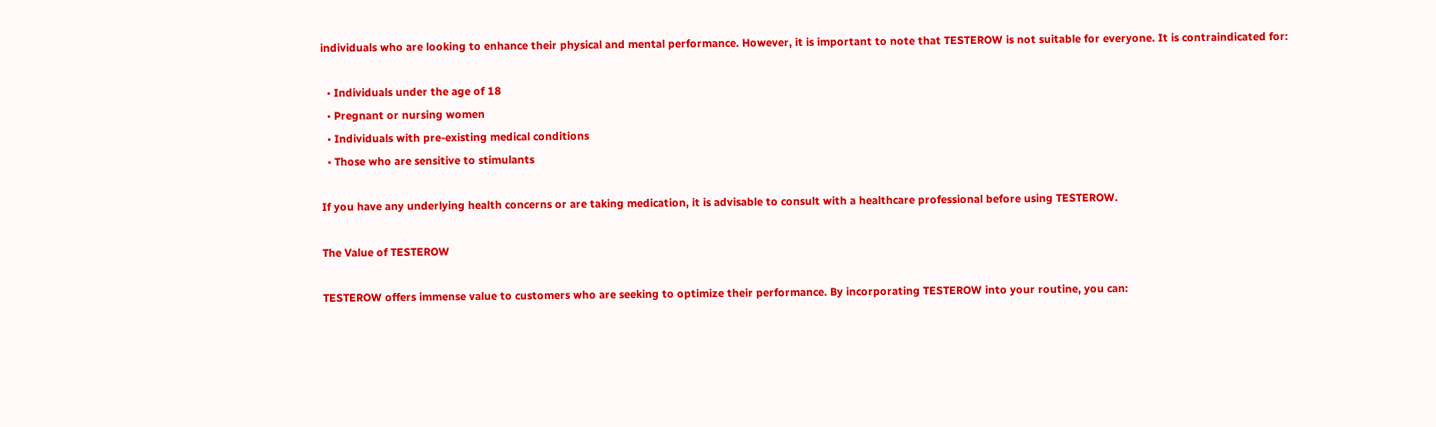individuals who are looking to enhance their physical and mental performance. However, it is important to note that TESTEROW is not suitable for everyone. It is contraindicated for:

  • Individuals under the age of 18
  • Pregnant or nursing women
  • Individuals with pre-existing medical conditions
  • Those who are sensitive to stimulants

If you have any underlying health concerns or are taking medication, it is advisable to consult with a healthcare professional before using TESTEROW.

The Value of TESTEROW

TESTEROW offers immense value to customers who are seeking to optimize their performance. By incorporating TESTEROW into your routine, you can: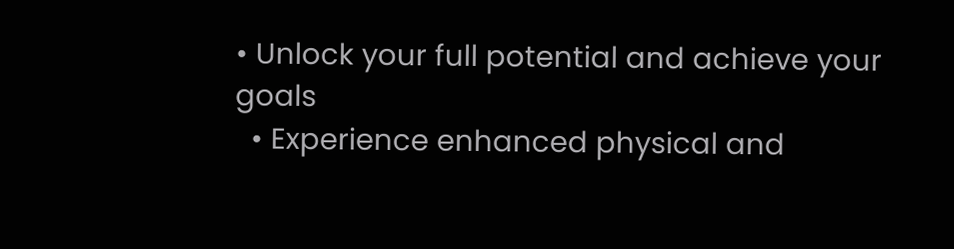• Unlock your full potential and achieve your goals
  • Experience enhanced physical and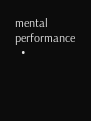mental performance
  •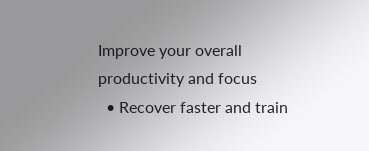Improve your overall productivity and focus
  • Recover faster and train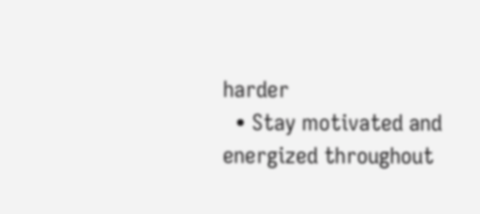harder
  • Stay motivated and energized throughout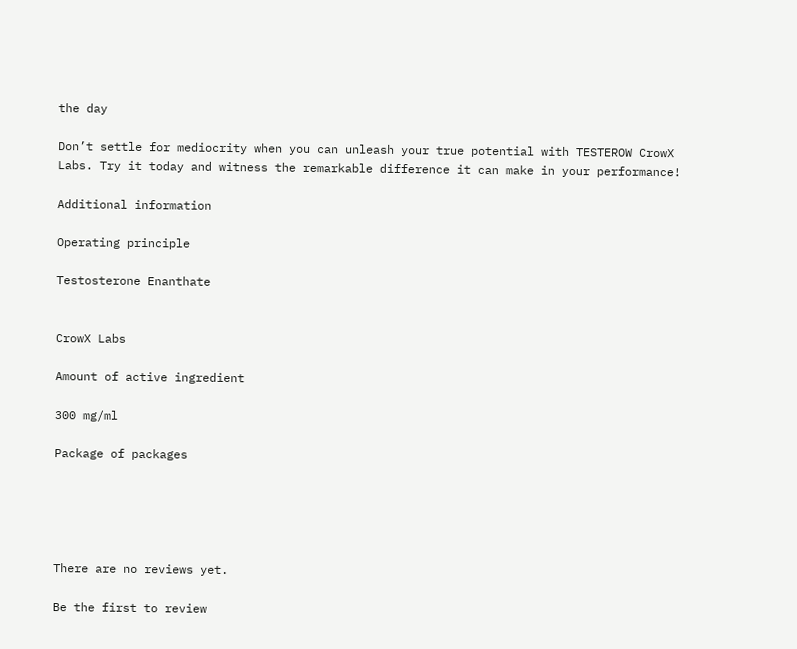the day

Don’t settle for mediocrity when you can unleash your true potential with TESTEROW CrowX Labs. Try it today and witness the remarkable difference it can make in your performance!

Additional information

Operating principle

Testosterone Enanthate


CrowX Labs

Amount of active ingredient

300 mg/ml

Package of packages





There are no reviews yet.

Be the first to review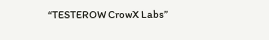“TESTEROW CrowX Labs”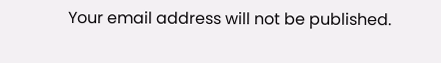Your email address will not be published.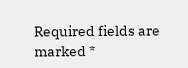Required fields are marked *